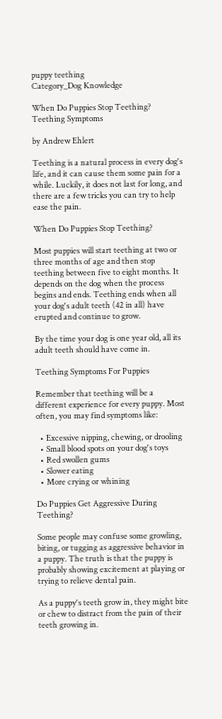puppy teething
Category_Dog Knowledge

When Do Puppies Stop Teething? Teething Symptoms

by Andrew Ehlert

Teething is a natural process in every dog's life, and it can cause them some pain for a while. Luckily, it does not last for long, and there are a few tricks you can try to help ease the pain.

When Do Puppies Stop Teething?

Most puppies will start teething at two or three months of age and then stop teething between five to eight months. It depends on the dog when the process begins and ends. Teething ends when all your dog's adult teeth (42 in all) have erupted and continue to grow.

By the time your dog is one year old, all its adult teeth should have come in.

Teething Symptoms For Puppies

Remember that teething will be a different experience for every puppy. Most often, you may find symptoms like:

  • Excessive nipping, chewing, or drooling
  • Small blood spots on your dog's toys
  • Red swollen gums
  • Slower eating
  • More crying or whining

Do Puppies Get Aggressive During Teething?

Some people may confuse some growling, biting, or tugging as aggressive behavior in a puppy. The truth is that the puppy is probably showing excitement at playing or trying to relieve dental pain.

As a puppy's teeth grow in, they might bite or chew to distract from the pain of their teeth growing in.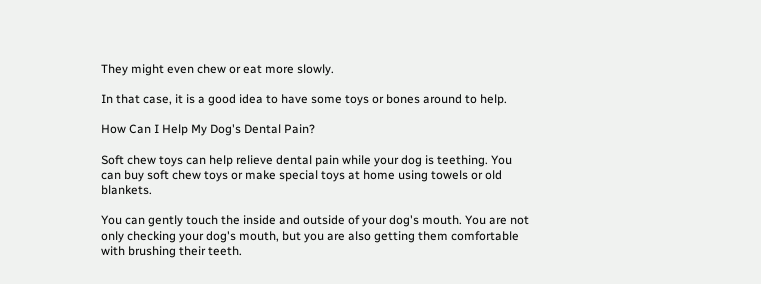They might even chew or eat more slowly.

In that case, it is a good idea to have some toys or bones around to help.

How Can I Help My Dog's Dental Pain?

Soft chew toys can help relieve dental pain while your dog is teething. You can buy soft chew toys or make special toys at home using towels or old blankets.

You can gently touch the inside and outside of your dog's mouth. You are not only checking your dog's mouth, but you are also getting them comfortable with brushing their teeth.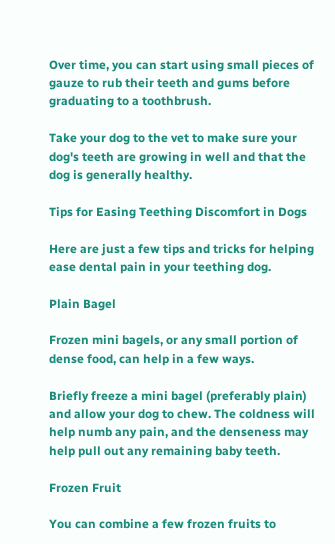Over time, you can start using small pieces of gauze to rub their teeth and gums before graduating to a toothbrush.

Take your dog to the vet to make sure your dog's teeth are growing in well and that the dog is generally healthy.

Tips for Easing Teething Discomfort in Dogs

Here are just a few tips and tricks for helping ease dental pain in your teething dog.

Plain Bagel

Frozen mini bagels, or any small portion of dense food, can help in a few ways.

Briefly freeze a mini bagel (preferably plain) and allow your dog to chew. The coldness will help numb any pain, and the denseness may help pull out any remaining baby teeth.

Frozen Fruit

You can combine a few frozen fruits to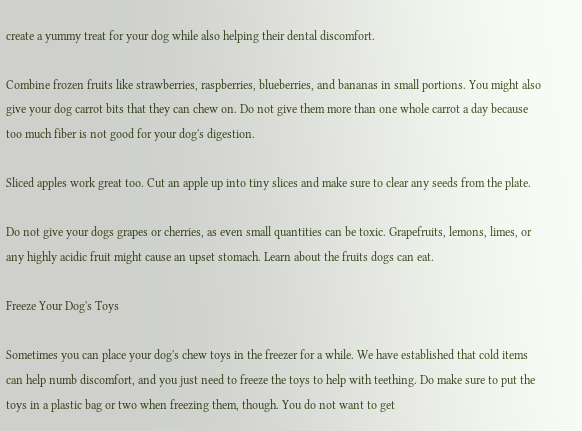create a yummy treat for your dog while also helping their dental discomfort.

Combine frozen fruits like strawberries, raspberries, blueberries, and bananas in small portions. You might also give your dog carrot bits that they can chew on. Do not give them more than one whole carrot a day because too much fiber is not good for your dog's digestion.

Sliced apples work great too. Cut an apple up into tiny slices and make sure to clear any seeds from the plate.

Do not give your dogs grapes or cherries, as even small quantities can be toxic. Grapefruits, lemons, limes, or any highly acidic fruit might cause an upset stomach. Learn about the fruits dogs can eat.

Freeze Your Dog's Toys

Sometimes you can place your dog's chew toys in the freezer for a while. We have established that cold items can help numb discomfort, and you just need to freeze the toys to help with teething. Do make sure to put the toys in a plastic bag or two when freezing them, though. You do not want to get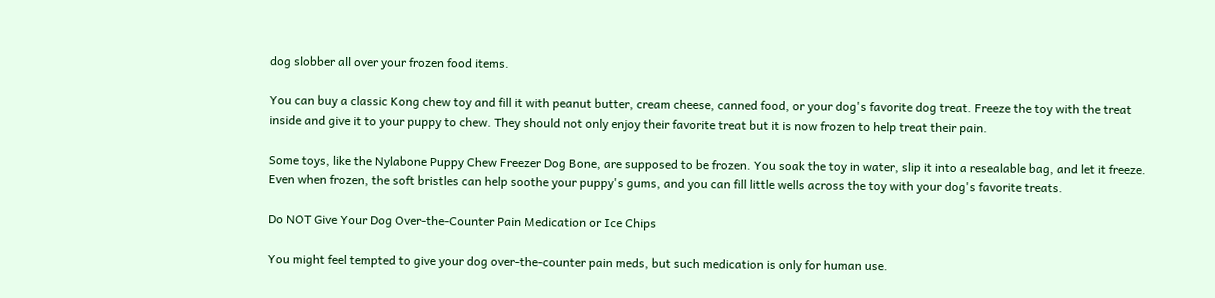dog slobber all over your frozen food items.

You can buy a classic Kong chew toy and fill it with peanut butter, cream cheese, canned food, or your dog's favorite dog treat. Freeze the toy with the treat inside and give it to your puppy to chew. They should not only enjoy their favorite treat but it is now frozen to help treat their pain.

Some toys, like the Nylabone Puppy Chew Freezer Dog Bone, are supposed to be frozen. You soak the toy in water, slip it into a resealable bag, and let it freeze. Even when frozen, the soft bristles can help soothe your puppy's gums, and you can fill little wells across the toy with your dog's favorite treats.

Do NOT Give Your Dog Over-the-Counter Pain Medication or Ice Chips

You might feel tempted to give your dog over-the-counter pain meds, but such medication is only for human use.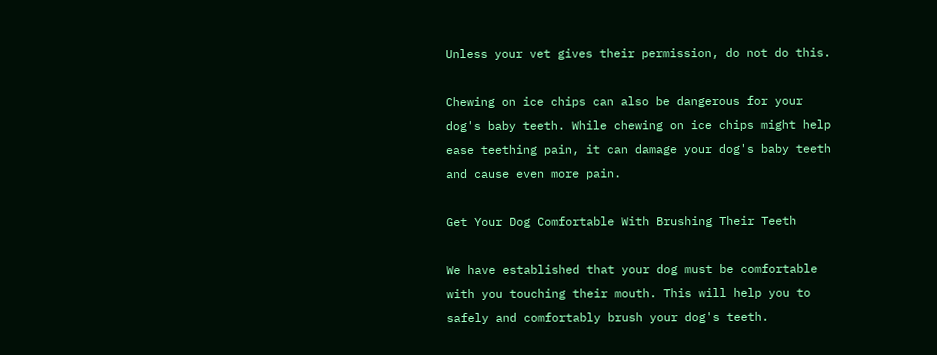Unless your vet gives their permission, do not do this.

Chewing on ice chips can also be dangerous for your dog's baby teeth. While chewing on ice chips might help ease teething pain, it can damage your dog's baby teeth and cause even more pain.

Get Your Dog Comfortable With Brushing Their Teeth

We have established that your dog must be comfortable with you touching their mouth. This will help you to safely and comfortably brush your dog's teeth.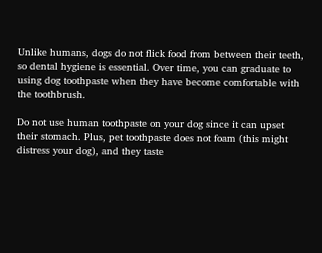Unlike humans, dogs do not flick food from between their teeth, so dental hygiene is essential. Over time, you can graduate to using dog toothpaste when they have become comfortable with the toothbrush.

Do not use human toothpaste on your dog since it can upset their stomach. Plus, pet toothpaste does not foam (this might distress your dog), and they taste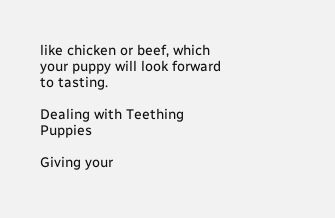like chicken or beef, which your puppy will look forward to tasting.

Dealing with Teething Puppies

Giving your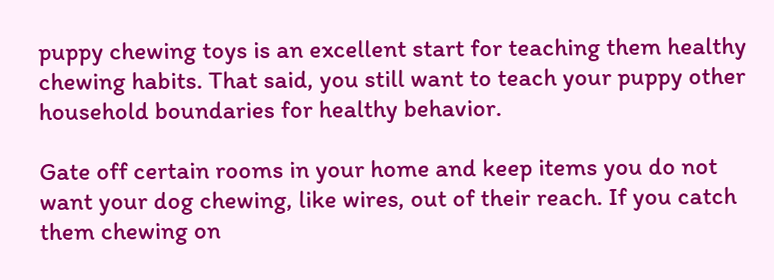puppy chewing toys is an excellent start for teaching them healthy chewing habits. That said, you still want to teach your puppy other household boundaries for healthy behavior.

Gate off certain rooms in your home and keep items you do not want your dog chewing, like wires, out of their reach. If you catch them chewing on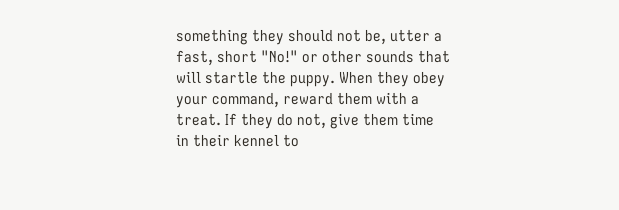something they should not be, utter a fast, short "No!" or other sounds that will startle the puppy. When they obey your command, reward them with a treat. If they do not, give them time in their kennel to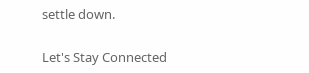settle down.

Let's Stay Connected